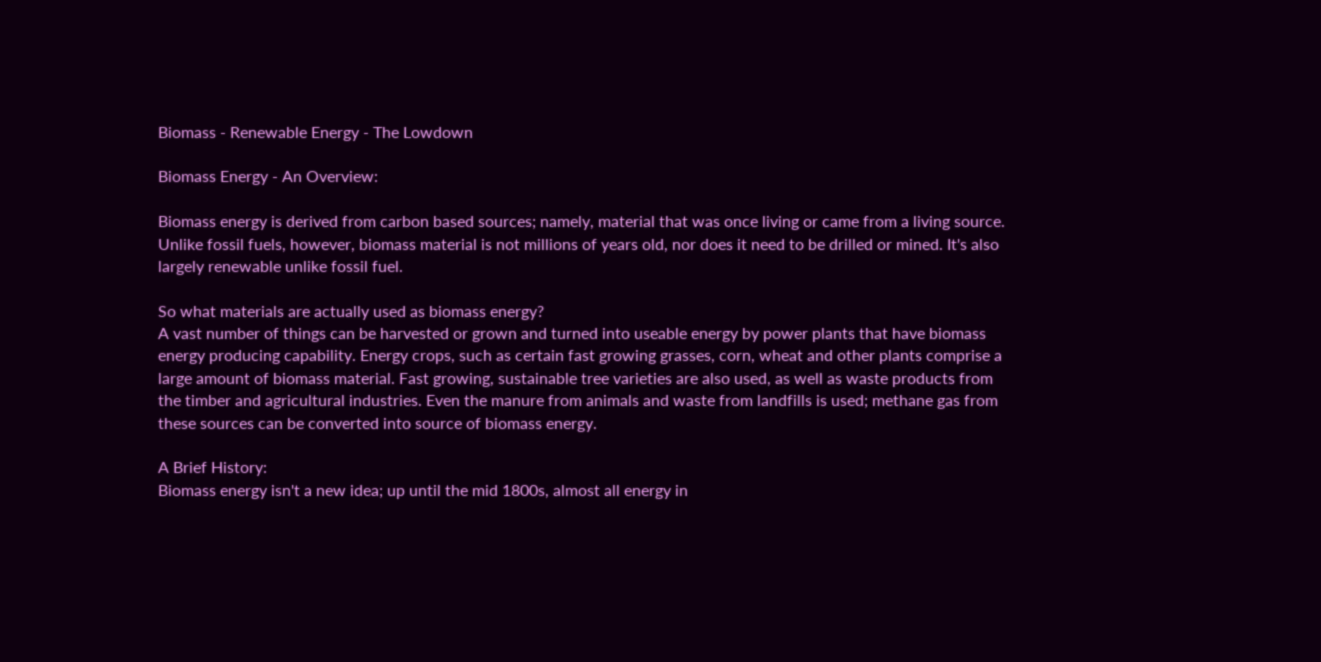Biomass - Renewable Energy - The Lowdown

Biomass Energy - An Overview:

Biomass energy is derived from carbon based sources; namely, material that was once living or came from a living source. Unlike fossil fuels, however, biomass material is not millions of years old, nor does it need to be drilled or mined. It's also largely renewable unlike fossil fuel.

So what materials are actually used as biomass energy?
A vast number of things can be harvested or grown and turned into useable energy by power plants that have biomass energy producing capability. Energy crops, such as certain fast growing grasses, corn, wheat and other plants comprise a large amount of biomass material. Fast growing, sustainable tree varieties are also used, as well as waste products from the timber and agricultural industries. Even the manure from animals and waste from landfills is used; methane gas from these sources can be converted into source of biomass energy.

A Brief History:
Biomass energy isn't a new idea; up until the mid 1800s, almost all energy in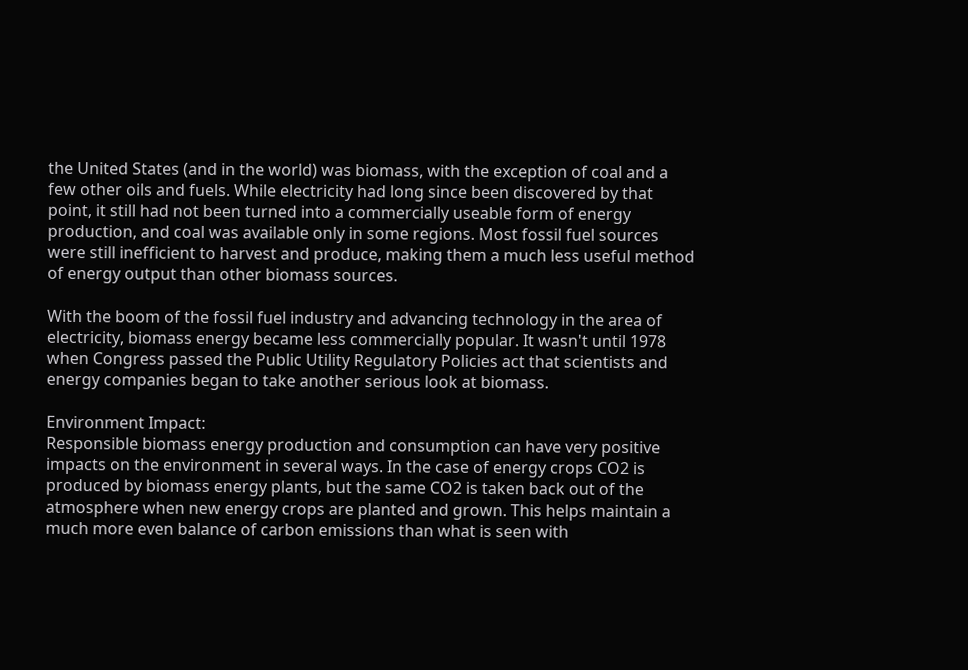the United States (and in the world) was biomass, with the exception of coal and a few other oils and fuels. While electricity had long since been discovered by that point, it still had not been turned into a commercially useable form of energy production, and coal was available only in some regions. Most fossil fuel sources were still inefficient to harvest and produce, making them a much less useful method of energy output than other biomass sources.

With the boom of the fossil fuel industry and advancing technology in the area of electricity, biomass energy became less commercially popular. It wasn't until 1978 when Congress passed the Public Utility Regulatory Policies act that scientists and energy companies began to take another serious look at biomass.

Environment Impact:
Responsible biomass energy production and consumption can have very positive impacts on the environment in several ways. In the case of energy crops CO2 is produced by biomass energy plants, but the same CO2 is taken back out of the atmosphere when new energy crops are planted and grown. This helps maintain a much more even balance of carbon emissions than what is seen with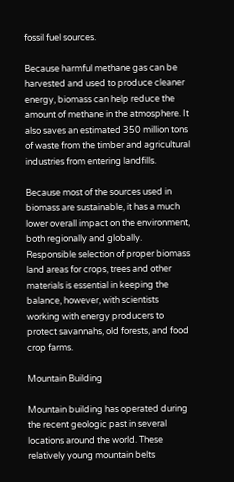fossil fuel sources.

Because harmful methane gas can be harvested and used to produce cleaner energy, biomass can help reduce the amount of methane in the atmosphere. It also saves an estimated 350 million tons of waste from the timber and agricultural industries from entering landfills.

Because most of the sources used in biomass are sustainable, it has a much lower overall impact on the environment, both regionally and globally. Responsible selection of proper biomass land areas for crops, trees and other materials is essential in keeping the balance, however, with scientists working with energy producers to protect savannahs, old forests, and food crop farms.

Mountain Building

Mountain building has operated during the recent geologic past in several locations around the world. These relatively young mountain belts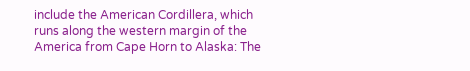include the American Cordillera, which runs along the western margin of the America from Cape Horn to Alaska: The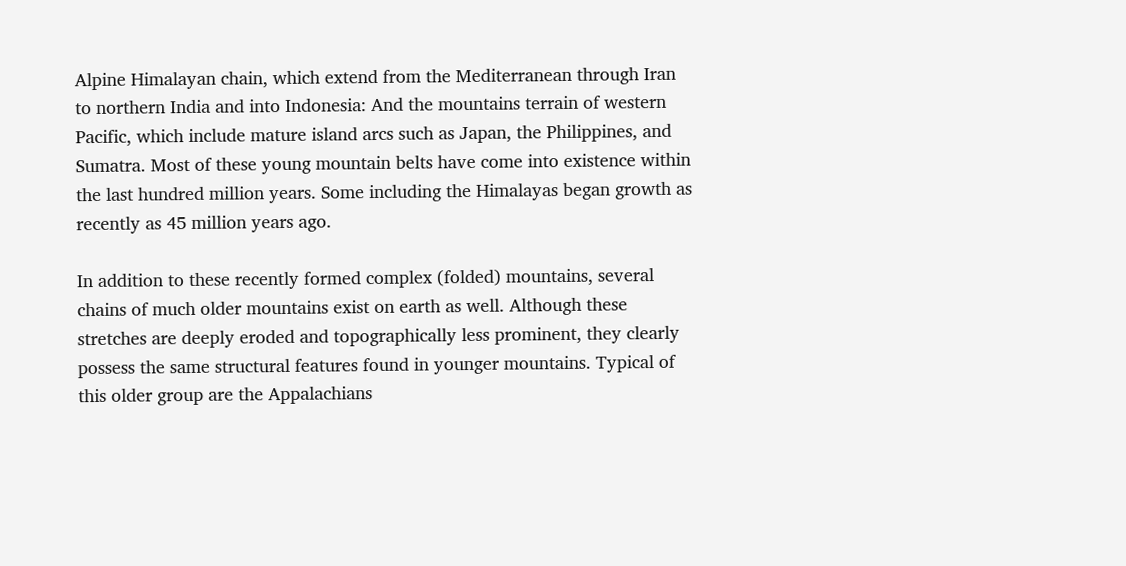Alpine Himalayan chain, which extend from the Mediterranean through Iran to northern India and into Indonesia: And the mountains terrain of western Pacific, which include mature island arcs such as Japan, the Philippines, and Sumatra. Most of these young mountain belts have come into existence within the last hundred million years. Some including the Himalayas began growth as recently as 45 million years ago.

In addition to these recently formed complex (folded) mountains, several chains of much older mountains exist on earth as well. Although these stretches are deeply eroded and topographically less prominent, they clearly possess the same structural features found in younger mountains. Typical of this older group are the Appalachians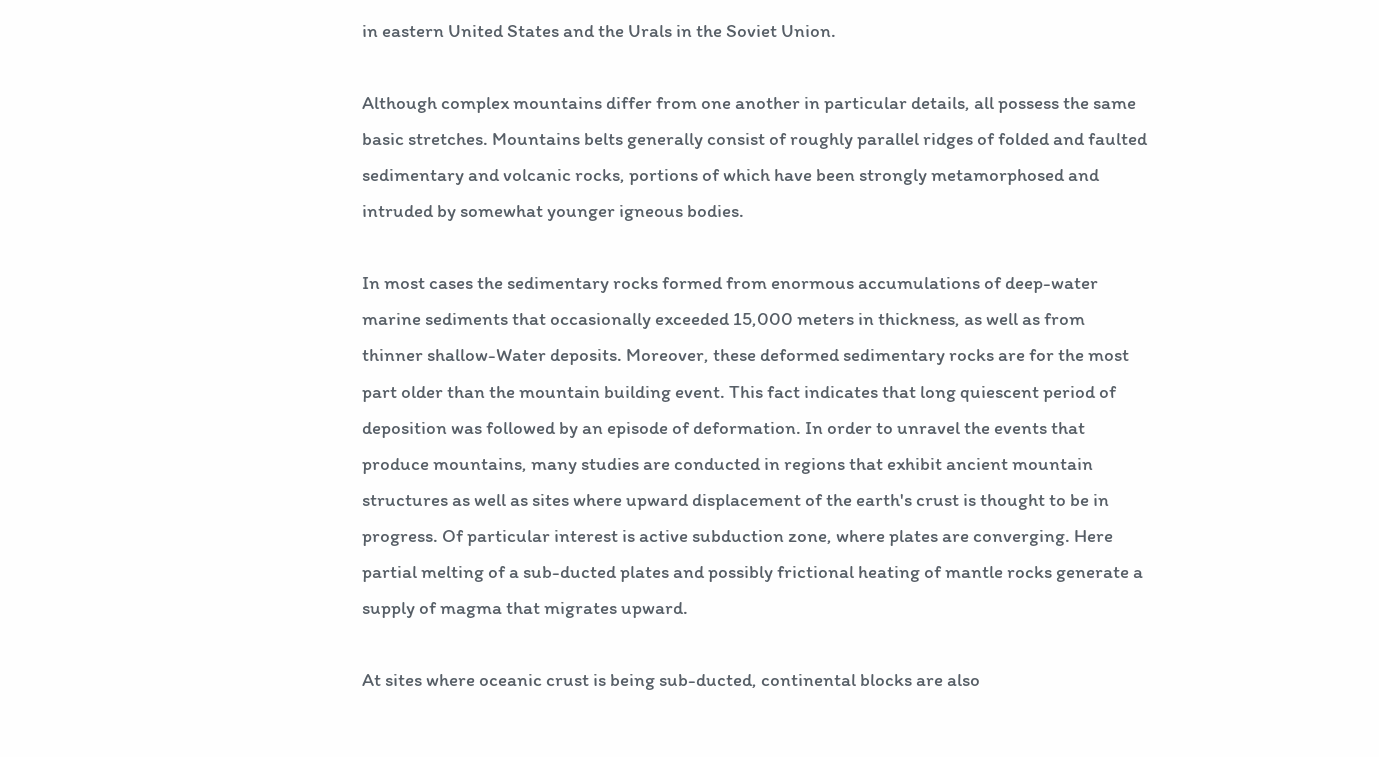in eastern United States and the Urals in the Soviet Union.

Although complex mountains differ from one another in particular details, all possess the same basic stretches. Mountains belts generally consist of roughly parallel ridges of folded and faulted sedimentary and volcanic rocks, portions of which have been strongly metamorphosed and intruded by somewhat younger igneous bodies.

In most cases the sedimentary rocks formed from enormous accumulations of deep-water marine sediments that occasionally exceeded 15,000 meters in thickness, as well as from thinner shallow-Water deposits. Moreover, these deformed sedimentary rocks are for the most part older than the mountain building event. This fact indicates that long quiescent period of deposition was followed by an episode of deformation. In order to unravel the events that produce mountains, many studies are conducted in regions that exhibit ancient mountain structures as well as sites where upward displacement of the earth's crust is thought to be in progress. Of particular interest is active subduction zone, where plates are converging. Here partial melting of a sub-ducted plates and possibly frictional heating of mantle rocks generate a supply of magma that migrates upward.

At sites where oceanic crust is being sub-ducted, continental blocks are also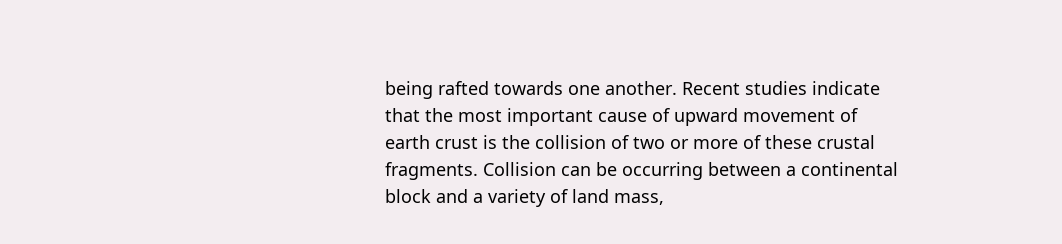being rafted towards one another. Recent studies indicate that the most important cause of upward movement of earth crust is the collision of two or more of these crustal fragments. Collision can be occurring between a continental block and a variety of land mass,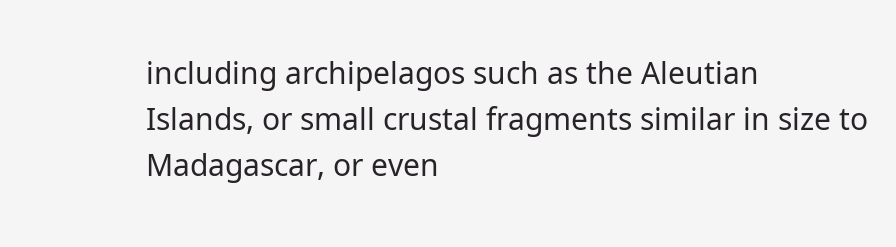including archipelagos such as the Aleutian Islands, or small crustal fragments similar in size to Madagascar, or even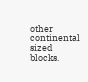other continental sized blocks.